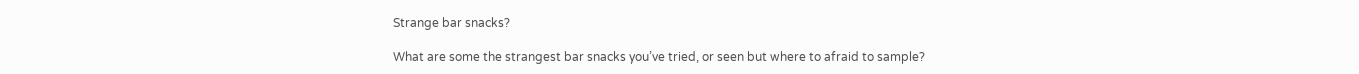Strange bar snacks?

What are some the strangest bar snacks you’ve tried, or seen but where to afraid to sample?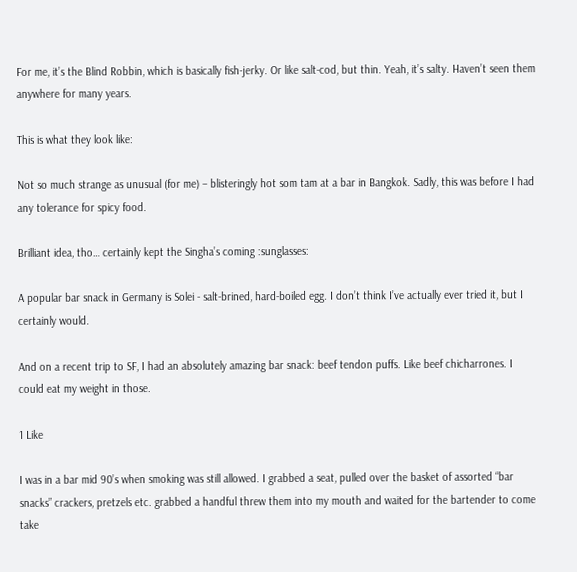For me, it’s the Blind Robbin, which is basically fish-jerky. Or like salt-cod, but thin. Yeah, it’s salty. Haven’t seen them anywhere for many years.

This is what they look like:

Not so much strange as unusual (for me) – blisteringly hot som tam at a bar in Bangkok. Sadly, this was before I had any tolerance for spicy food.

Brilliant idea, tho… certainly kept the Singha’s coming :sunglasses:

A popular bar snack in Germany is Solei - salt-brined, hard-boiled egg. I don’t think I’ve actually ever tried it, but I certainly would.

And on a recent trip to SF, I had an absolutely amazing bar snack: beef tendon puffs. Like beef chicharrones. I could eat my weight in those.

1 Like

I was in a bar mid 90’s when smoking was still allowed. I grabbed a seat, pulled over the basket of assorted “bar snacks” crackers, pretzels etc. grabbed a handful threw them into my mouth and waited for the bartender to come take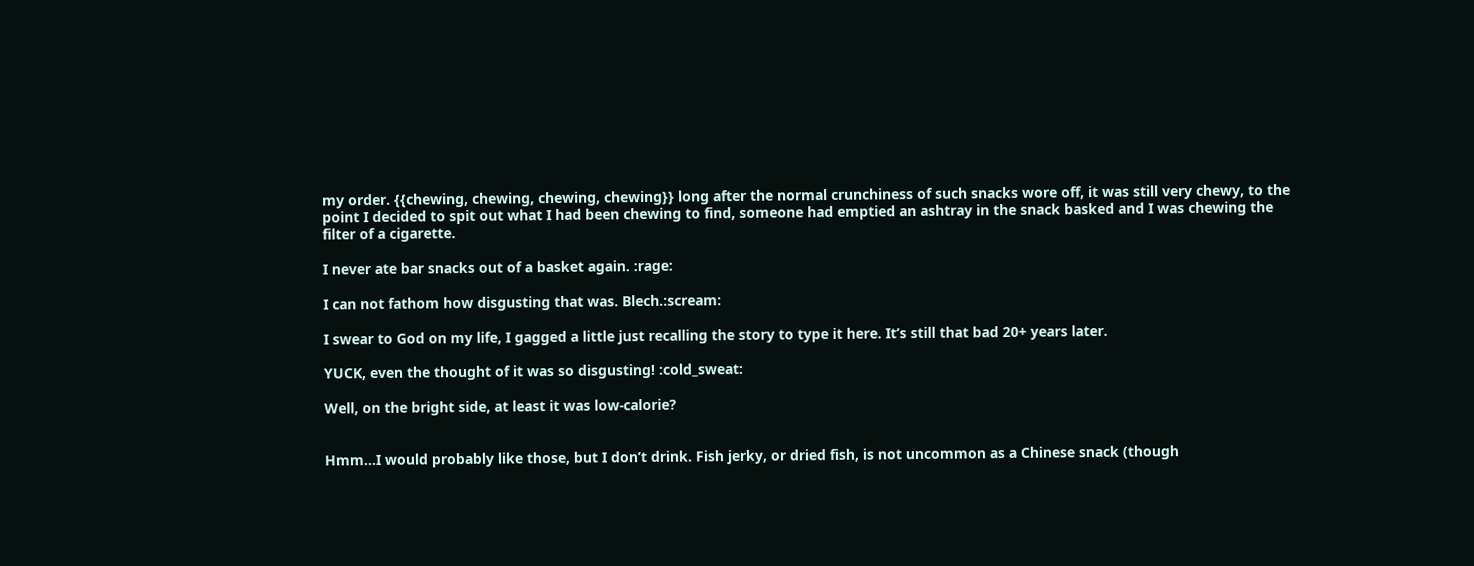my order. {{chewing, chewing, chewing, chewing}} long after the normal crunchiness of such snacks wore off, it was still very chewy, to the point I decided to spit out what I had been chewing to find, someone had emptied an ashtray in the snack basked and I was chewing the filter of a cigarette.

I never ate bar snacks out of a basket again. :rage:

I can not fathom how disgusting that was. Blech.:scream:

I swear to God on my life, I gagged a little just recalling the story to type it here. It’s still that bad 20+ years later.

YUCK, even the thought of it was so disgusting! :cold_sweat:

Well, on the bright side, at least it was low-calorie?


Hmm…I would probably like those, but I don’t drink. Fish jerky, or dried fish, is not uncommon as a Chinese snack (though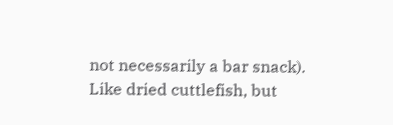not necessarily a bar snack). Like dried cuttlefish, but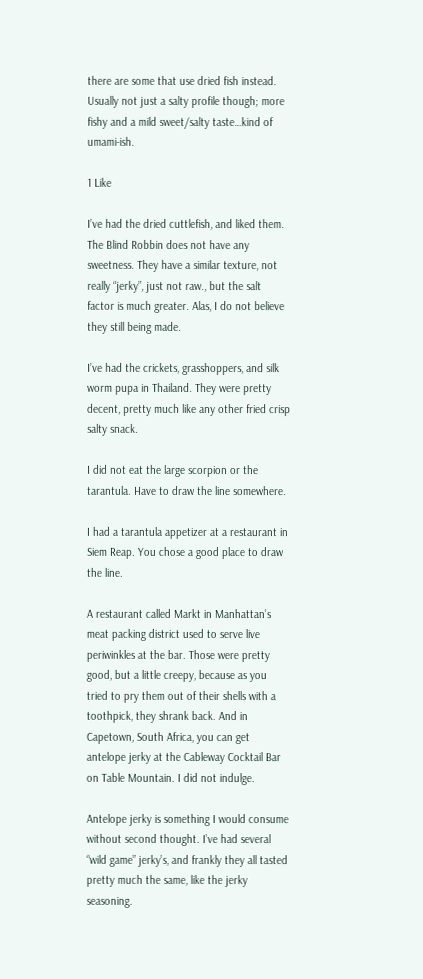there are some that use dried fish instead. Usually not just a salty profile though; more fishy and a mild sweet/salty taste…kind of umami-ish.

1 Like

I’ve had the dried cuttlefish, and liked them. The Blind Robbin does not have any sweetness. They have a similar texture, not really “jerky”, just not raw., but the salt factor is much greater. Alas, I do not believe they still being made.

I’ve had the crickets, grasshoppers, and silk worm pupa in Thailand. They were pretty decent, pretty much like any other fried crisp salty snack.

I did not eat the large scorpion or the tarantula. Have to draw the line somewhere.

I had a tarantula appetizer at a restaurant in Siem Reap. You chose a good place to draw the line.

A restaurant called Markt in Manhattan’s meat packing district used to serve live periwinkles at the bar. Those were pretty good, but a little creepy, because as you tried to pry them out of their shells with a toothpick, they shrank back. And in Capetown, South Africa, you can get antelope jerky at the Cableway Cocktail Bar on Table Mountain. I did not indulge.

Antelope jerky is something I would consume without second thought. I’ve had several “wild game” jerky’s, and frankly they all tasted pretty much the same, like the jerky seasoning.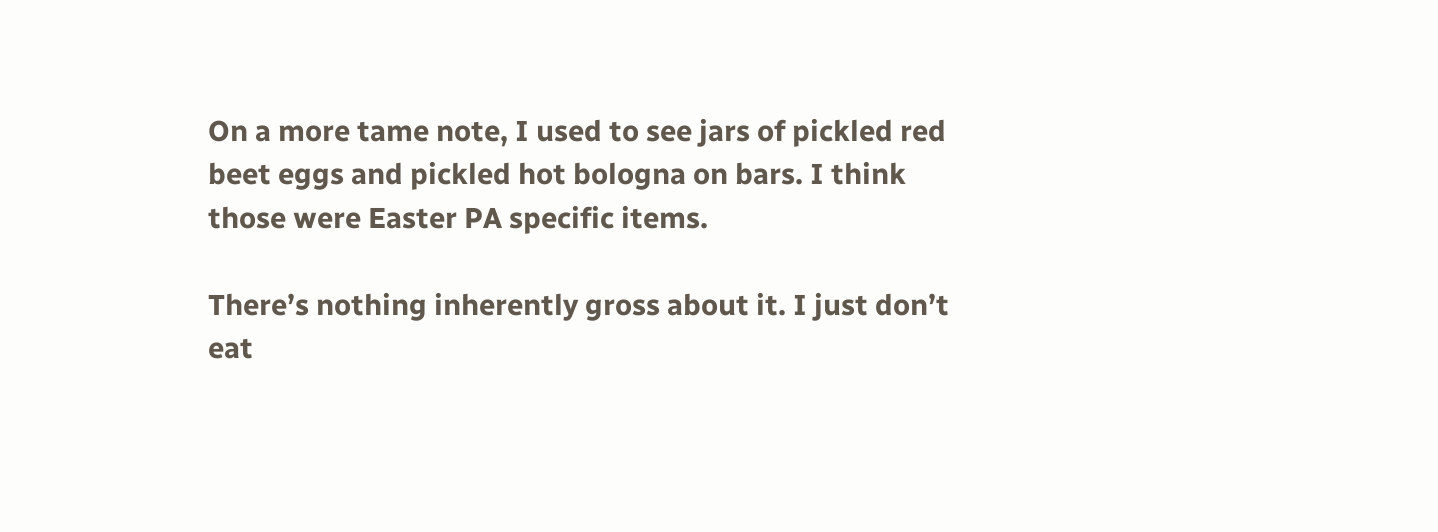On a more tame note, I used to see jars of pickled red beet eggs and pickled hot bologna on bars. I think those were Easter PA specific items.

There’s nothing inherently gross about it. I just don’t eat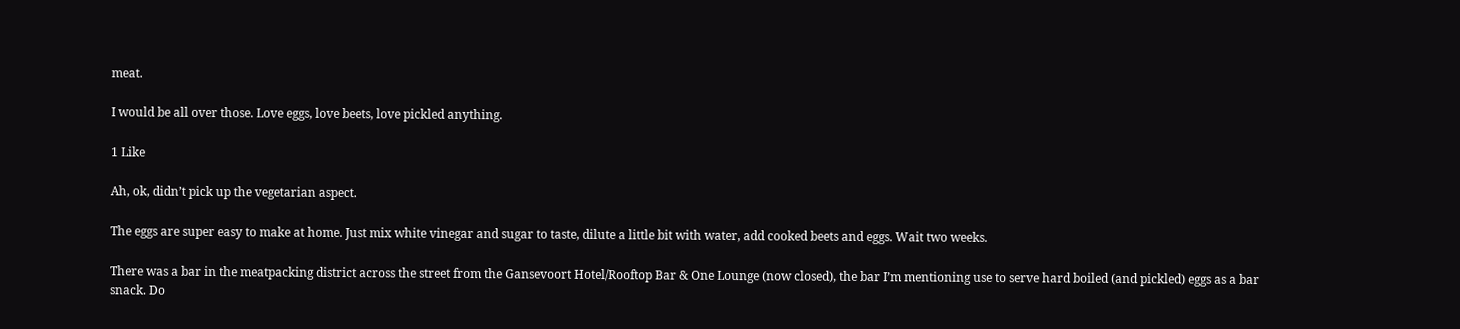meat.

I would be all over those. Love eggs, love beets, love pickled anything.

1 Like

Ah, ok, didn’t pick up the vegetarian aspect.

The eggs are super easy to make at home. Just mix white vinegar and sugar to taste, dilute a little bit with water, add cooked beets and eggs. Wait two weeks.

There was a bar in the meatpacking district across the street from the Gansevoort Hotel/Rooftop Bar & One Lounge (now closed), the bar I’m mentioning use to serve hard boiled (and pickled) eggs as a bar snack. Do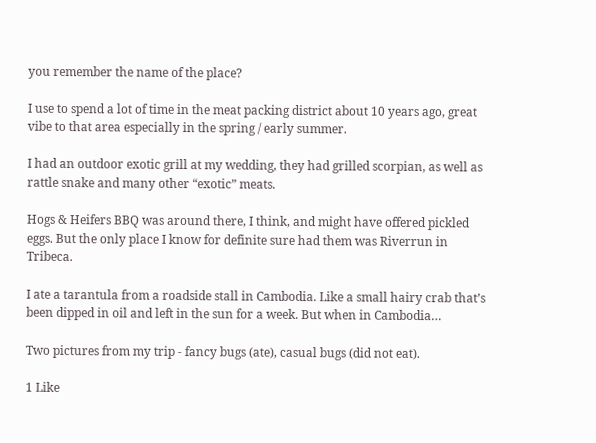you remember the name of the place?

I use to spend a lot of time in the meat packing district about 10 years ago, great vibe to that area especially in the spring / early summer.

I had an outdoor exotic grill at my wedding, they had grilled scorpian, as well as rattle snake and many other “exotic” meats.

Hogs & Heifers BBQ was around there, I think, and might have offered pickled eggs. But the only place I know for definite sure had them was Riverrun in Tribeca.

I ate a tarantula from a roadside stall in Cambodia. Like a small hairy crab that’s been dipped in oil and left in the sun for a week. But when in Cambodia…

Two pictures from my trip - fancy bugs (ate), casual bugs (did not eat).

1 Like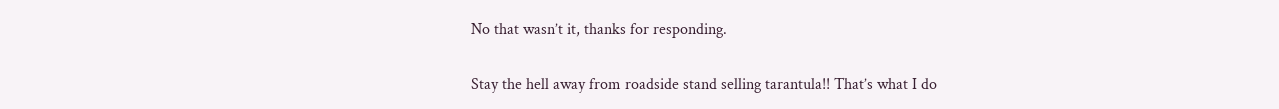No that wasn’t it, thanks for responding.

Stay the hell away from roadside stand selling tarantula!! That’s what I do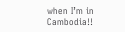when I’m in Cambodia!!